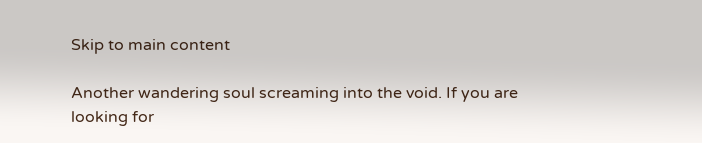Skip to main content

Another wandering soul screaming into the void. If you are looking for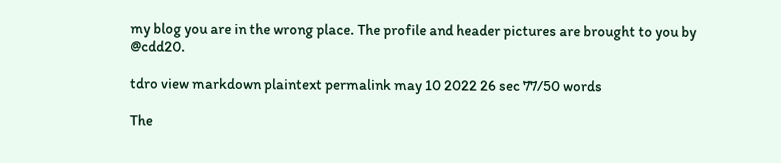my blog you are in the wrong place. The profile and header pictures are brought to you by @cdd20.

tdro view markdown plaintext permalink may 10 2022 26 sec 77/50 words

The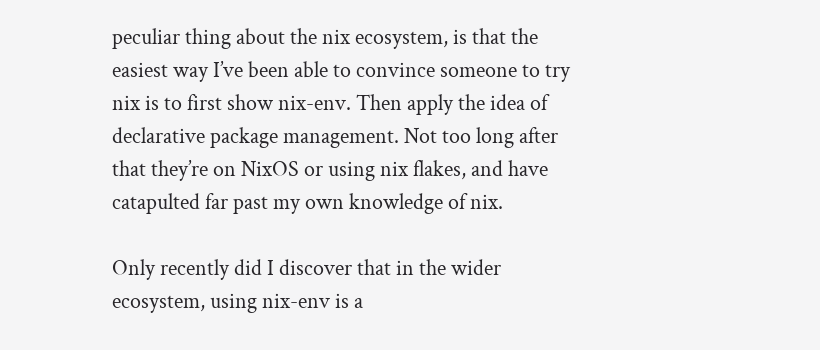peculiar thing about the nix ecosystem, is that the easiest way I’ve been able to convince someone to try nix is to first show nix-env. Then apply the idea of declarative package management. Not too long after that they’re on NixOS or using nix flakes, and have catapulted far past my own knowledge of nix.

Only recently did I discover that in the wider ecosystem, using nix-env is a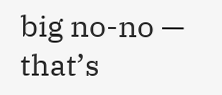big no-no — that’s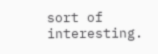sort of interesting.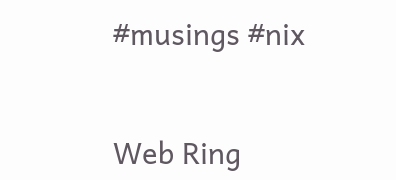#musings #nix


Web Ring